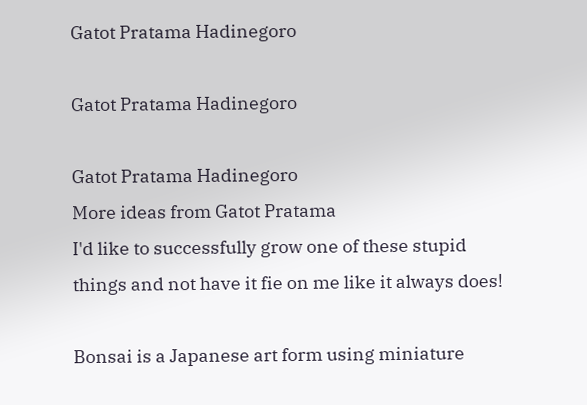Gatot Pratama Hadinegoro

Gatot Pratama Hadinegoro

Gatot Pratama Hadinegoro
More ideas from Gatot Pratama
I'd like to successfully grow one of these stupid things and not have it fie on me like it always does!

Bonsai is a Japanese art form using miniature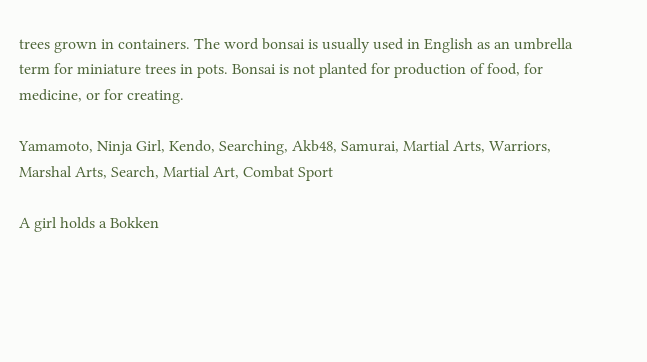trees grown in containers. The word bonsai is usually used in English as an umbrella term for miniature trees in pots. Bonsai is not planted for production of food, for medicine, or for creating.

Yamamoto, Ninja Girl, Kendo, Searching, Akb48, Samurai, Martial Arts, Warriors, Marshal Arts, Search, Martial Art, Combat Sport

A girl holds a Bokken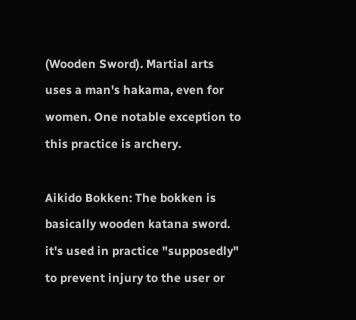(Wooden Sword). Martial arts uses a man's hakama, even for women. One notable exception to this practice is archery.

Aikido Bokken: The bokken is basically wooden katana sword. it's used in practice "supposedly" to prevent injury to the user or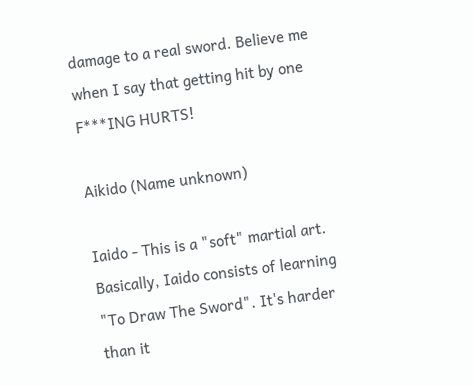damage to a real sword. Believe me when I say that getting hit by one F***ING HURTS!

Aikido (Name unknown)

Iaido - This is a "soft" martial art. Basically, Iaido consists of learning "To Draw The Sword". It's harder than it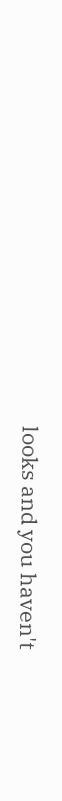looks and you haven't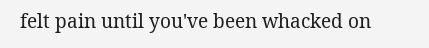felt pain until you've been whacked on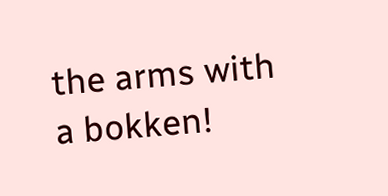the arms with a bokken!